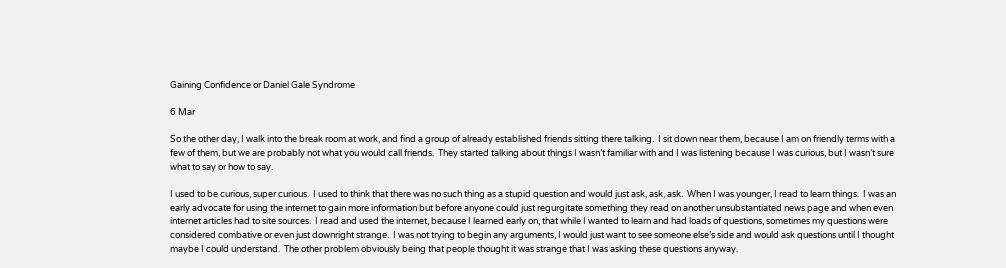Gaining Confidence or Daniel Gale Syndrome

6 Mar

So the other day, I walk into the break room at work, and find a group of already established friends sitting there talking.  I sit down near them, because I am on friendly terms with a few of them, but we are probably not what you would call friends.  They started talking about things I wasn’t familiar with and I was listening because I was curious, but I wasn’t sure what to say or how to say.

I used to be curious, super curious.  I used to think that there was no such thing as a stupid question and would just ask, ask, ask.  When I was younger, I read to learn things.  I was an early advocate for using the internet to gain more information but before anyone could just regurgitate something they read on another unsubstantiated news page and when even internet articles had to site sources.  I read and used the internet, because I learned early on, that while I wanted to learn and had loads of questions, sometimes my questions were considered combative or even just downright strange.  I was not trying to begin any arguments, I would just want to see someone else’s side and would ask questions until I thought maybe I could understand.  The other problem obviously being that people thought it was strange that I was asking these questions anyway.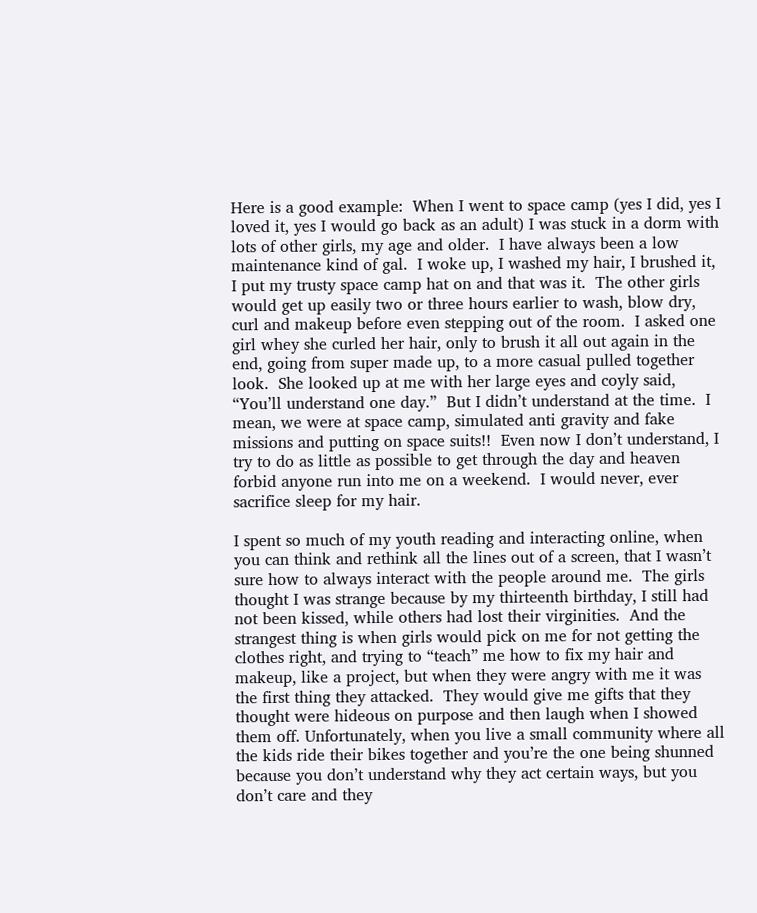Here is a good example:  When I went to space camp (yes I did, yes I loved it, yes I would go back as an adult) I was stuck in a dorm with lots of other girls, my age and older.  I have always been a low maintenance kind of gal.  I woke up, I washed my hair, I brushed it, I put my trusty space camp hat on and that was it.  The other girls would get up easily two or three hours earlier to wash, blow dry, curl and makeup before even stepping out of the room.  I asked one girl whey she curled her hair, only to brush it all out again in the end, going from super made up, to a more casual pulled together look.  She looked up at me with her large eyes and coyly said, “You’ll understand one day.”  But I didn’t understand at the time.  I mean, we were at space camp, simulated anti gravity and fake missions and putting on space suits!!  Even now I don’t understand, I try to do as little as possible to get through the day and heaven forbid anyone run into me on a weekend.  I would never, ever sacrifice sleep for my hair.

I spent so much of my youth reading and interacting online, when you can think and rethink all the lines out of a screen, that I wasn’t sure how to always interact with the people around me.  The girls thought I was strange because by my thirteenth birthday, I still had not been kissed, while others had lost their virginities.  And the strangest thing is when girls would pick on me for not getting the clothes right, and trying to “teach” me how to fix my hair and makeup, like a project, but when they were angry with me it was the first thing they attacked.  They would give me gifts that they thought were hideous on purpose and then laugh when I showed them off. Unfortunately, when you live a small community where all the kids ride their bikes together and you’re the one being shunned because you don’t understand why they act certain ways, but you don’t care and they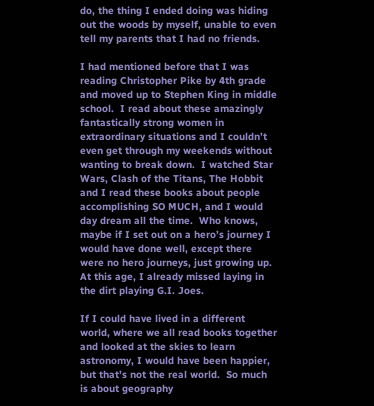do, the thing I ended doing was hiding out the woods by myself, unable to even tell my parents that I had no friends.

I had mentioned before that I was reading Christopher Pike by 4th grade and moved up to Stephen King in middle school.  I read about these amazingly fantastically strong women in extraordinary situations and I couldn’t even get through my weekends without wanting to break down.  I watched Star Wars, Clash of the Titans, The Hobbit and I read these books about people accomplishing SO MUCH, and I would day dream all the time.  Who knows, maybe if I set out on a hero’s journey I would have done well, except there were no hero journeys, just growing up.  At this age, I already missed laying in the dirt playing G.I. Joes.

If I could have lived in a different world, where we all read books together and looked at the skies to learn astronomy, I would have been happier, but that’s not the real world.  So much is about geography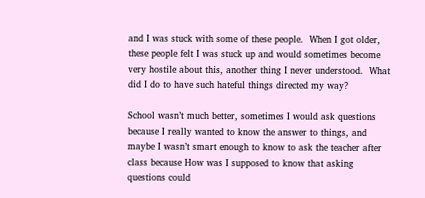and I was stuck with some of these people.  When I got older, these people felt I was stuck up and would sometimes become very hostile about this, another thing I never understood.  What did I do to have such hateful things directed my way?

School wasn’t much better, sometimes I would ask questions because I really wanted to know the answer to things, and maybe I wasn’t smart enough to know to ask the teacher after class because How was I supposed to know that asking questions could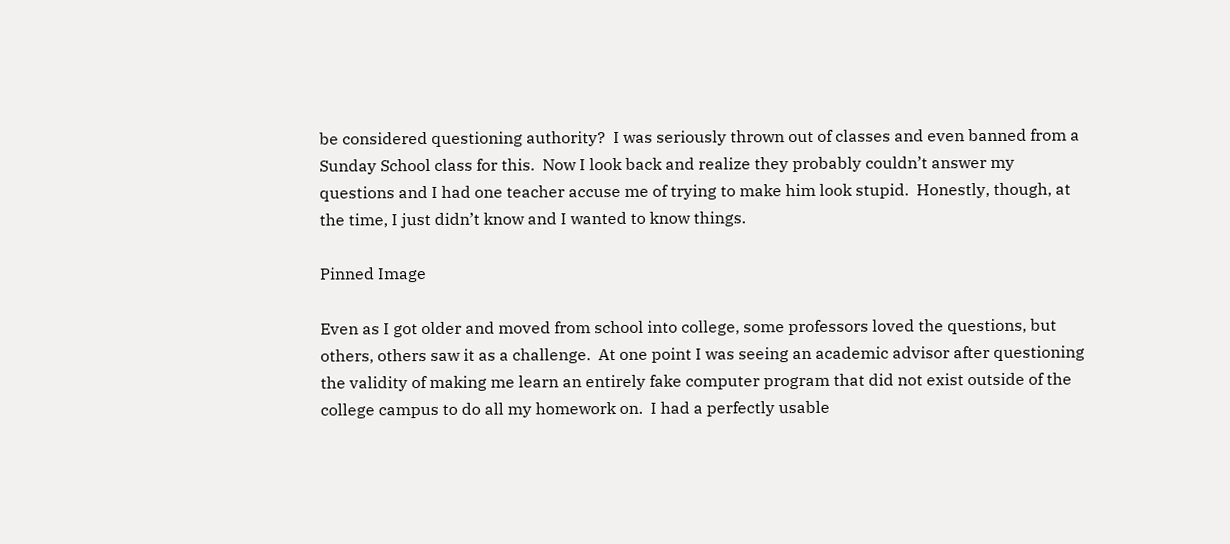be considered questioning authority?  I was seriously thrown out of classes and even banned from a Sunday School class for this.  Now I look back and realize they probably couldn’t answer my questions and I had one teacher accuse me of trying to make him look stupid.  Honestly, though, at the time, I just didn’t know and I wanted to know things.

Pinned Image

Even as I got older and moved from school into college, some professors loved the questions, but others, others saw it as a challenge.  At one point I was seeing an academic advisor after questioning the validity of making me learn an entirely fake computer program that did not exist outside of the college campus to do all my homework on.  I had a perfectly usable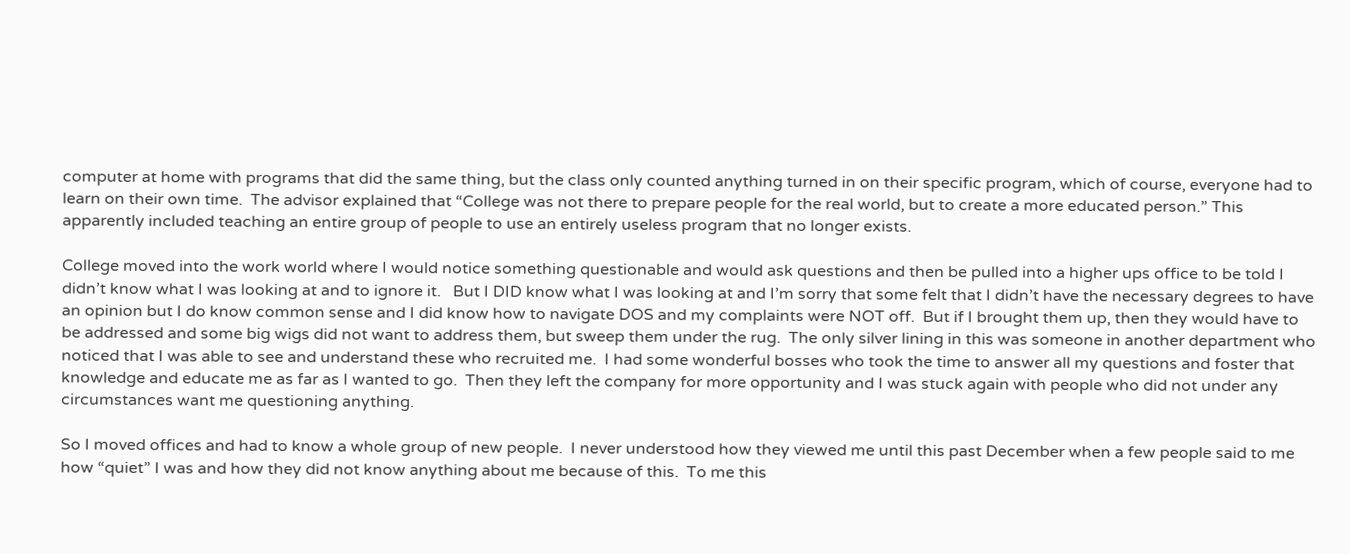computer at home with programs that did the same thing, but the class only counted anything turned in on their specific program, which of course, everyone had to learn on their own time.  The advisor explained that “College was not there to prepare people for the real world, but to create a more educated person.” This apparently included teaching an entire group of people to use an entirely useless program that no longer exists.

College moved into the work world where I would notice something questionable and would ask questions and then be pulled into a higher ups office to be told I didn’t know what I was looking at and to ignore it.   But I DID know what I was looking at and I’m sorry that some felt that I didn’t have the necessary degrees to have an opinion but I do know common sense and I did know how to navigate DOS and my complaints were NOT off.  But if I brought them up, then they would have to be addressed and some big wigs did not want to address them, but sweep them under the rug.  The only silver lining in this was someone in another department who noticed that I was able to see and understand these who recruited me.  I had some wonderful bosses who took the time to answer all my questions and foster that knowledge and educate me as far as I wanted to go.  Then they left the company for more opportunity and I was stuck again with people who did not under any circumstances want me questioning anything.

So I moved offices and had to know a whole group of new people.  I never understood how they viewed me until this past December when a few people said to me how “quiet” I was and how they did not know anything about me because of this.  To me this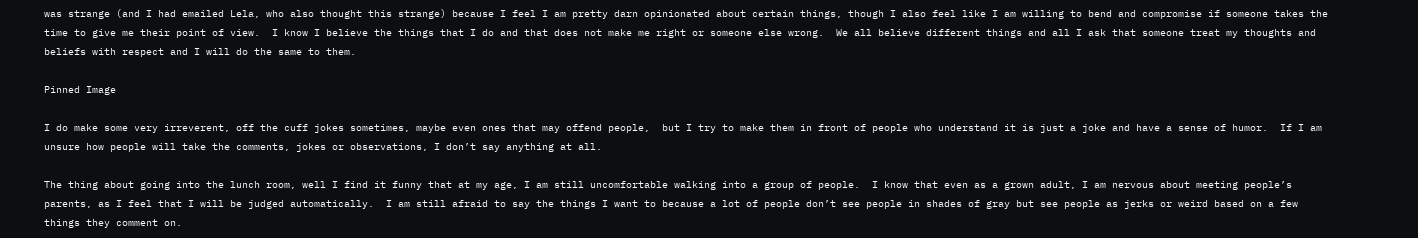was strange (and I had emailed Lela, who also thought this strange) because I feel I am pretty darn opinionated about certain things, though I also feel like I am willing to bend and compromise if someone takes the time to give me their point of view.  I know I believe the things that I do and that does not make me right or someone else wrong.  We all believe different things and all I ask that someone treat my thoughts and beliefs with respect and I will do the same to them.

Pinned Image

I do make some very irreverent, off the cuff jokes sometimes, maybe even ones that may offend people,  but I try to make them in front of people who understand it is just a joke and have a sense of humor.  If I am unsure how people will take the comments, jokes or observations, I don’t say anything at all.

The thing about going into the lunch room, well I find it funny that at my age, I am still uncomfortable walking into a group of people.  I know that even as a grown adult, I am nervous about meeting people’s parents, as I feel that I will be judged automatically.  I am still afraid to say the things I want to because a lot of people don’t see people in shades of gray but see people as jerks or weird based on a few things they comment on.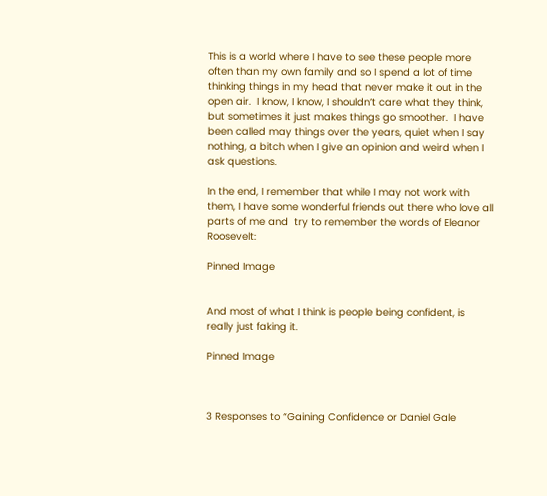This is a world where I have to see these people more often than my own family and so I spend a lot of time thinking things in my head that never make it out in the open air.  I know, I know, I shouldn’t care what they think, but sometimes it just makes things go smoother.  I have been called may things over the years, quiet when I say nothing, a bitch when I give an opinion and weird when I ask questions.

In the end, I remember that while I may not work with them, I have some wonderful friends out there who love all parts of me and  try to remember the words of Eleanor Roosevelt:

Pinned Image


And most of what I think is people being confident, is really just faking it.

Pinned Image



3 Responses to “Gaining Confidence or Daniel Gale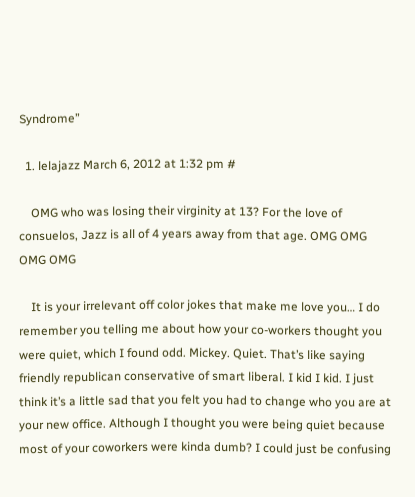Syndrome”

  1. lelajazz March 6, 2012 at 1:32 pm #

    OMG who was losing their virginity at 13? For the love of consuelos, Jazz is all of 4 years away from that age. OMG OMG OMG OMG

    It is your irrelevant off color jokes that make me love you… I do remember you telling me about how your co-workers thought you were quiet, which I found odd. Mickey. Quiet. That’s like saying friendly republican conservative of smart liberal. I kid I kid. I just think it’s a little sad that you felt you had to change who you are at your new office. Although I thought you were being quiet because most of your coworkers were kinda dumb? I could just be confusing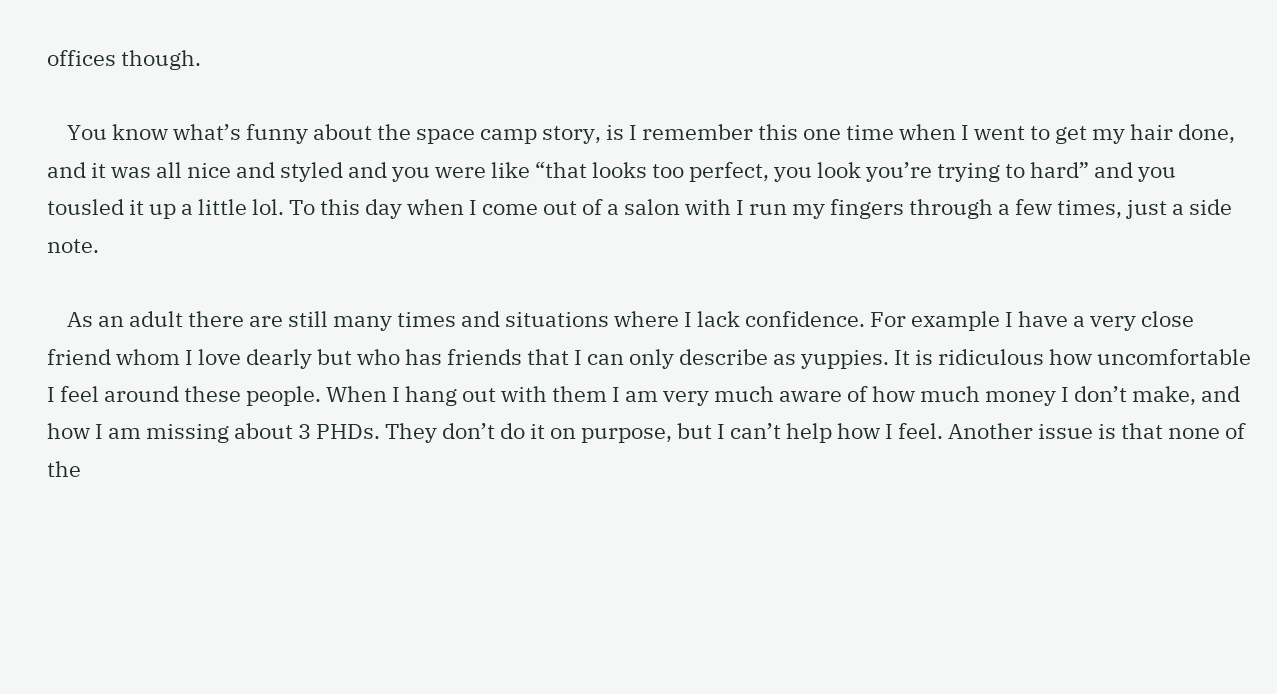offices though.

    You know what’s funny about the space camp story, is I remember this one time when I went to get my hair done, and it was all nice and styled and you were like “that looks too perfect, you look you’re trying to hard” and you tousled it up a little lol. To this day when I come out of a salon with I run my fingers through a few times, just a side note.

    As an adult there are still many times and situations where I lack confidence. For example I have a very close friend whom I love dearly but who has friends that I can only describe as yuppies. It is ridiculous how uncomfortable I feel around these people. When I hang out with them I am very much aware of how much money I don’t make, and how I am missing about 3 PHDs. They don’t do it on purpose, but I can’t help how I feel. Another issue is that none of the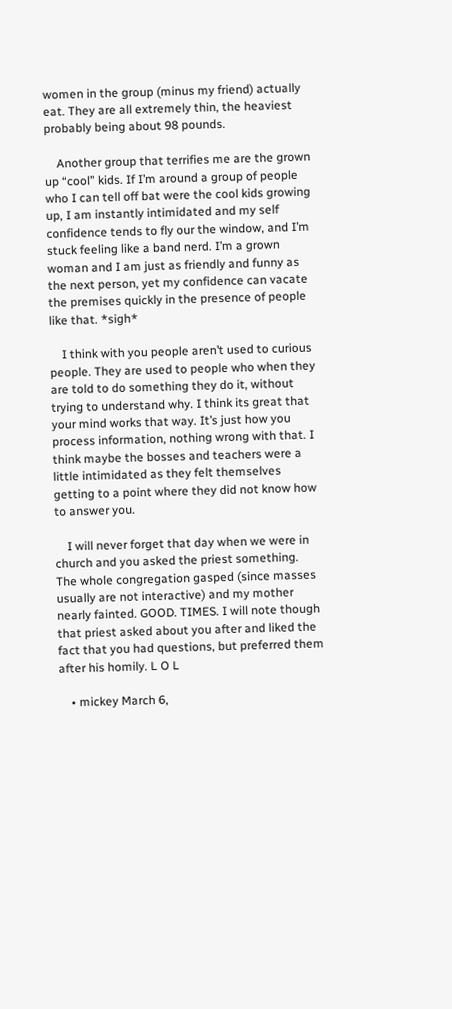women in the group (minus my friend) actually eat. They are all extremely thin, the heaviest probably being about 98 pounds.

    Another group that terrifies me are the grown up “cool” kids. If I’m around a group of people who I can tell off bat were the cool kids growing up, I am instantly intimidated and my self confidence tends to fly our the window, and I’m stuck feeling like a band nerd. I’m a grown woman and I am just as friendly and funny as the next person, yet my confidence can vacate the premises quickly in the presence of people like that. *sigh*

    I think with you people aren’t used to curious people. They are used to people who when they are told to do something they do it, without trying to understand why. I think its great that your mind works that way. It’s just how you process information, nothing wrong with that. I think maybe the bosses and teachers were a little intimidated as they felt themselves getting to a point where they did not know how to answer you.

    I will never forget that day when we were in church and you asked the priest something. The whole congregation gasped (since masses usually are not interactive) and my mother nearly fainted. GOOD. TIMES. I will note though that priest asked about you after and liked the fact that you had questions, but preferred them after his homily. L O L

    • mickey March 6,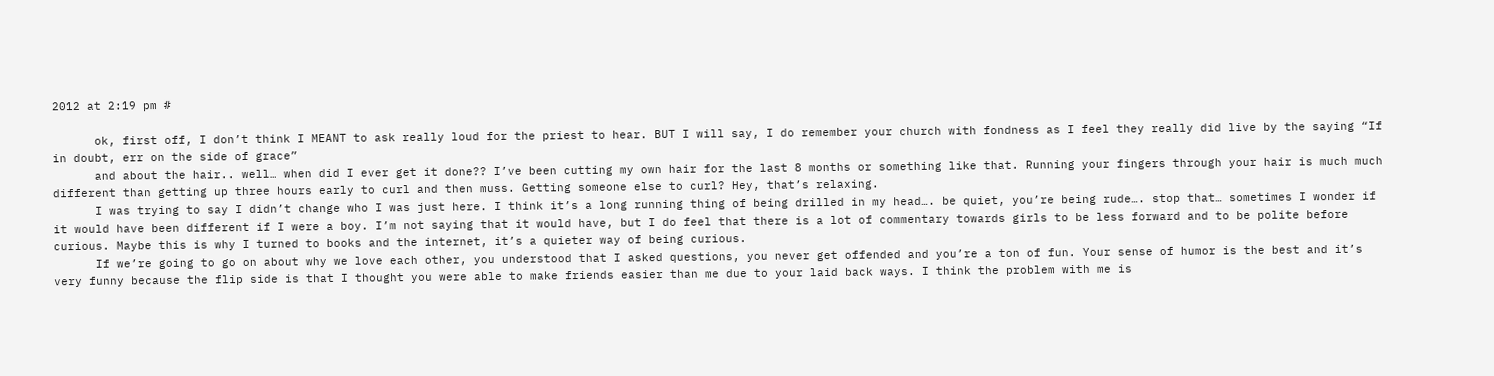2012 at 2:19 pm #

      ok, first off, I don’t think I MEANT to ask really loud for the priest to hear. BUT I will say, I do remember your church with fondness as I feel they really did live by the saying “If in doubt, err on the side of grace”
      and about the hair.. well… when did I ever get it done?? I’ve been cutting my own hair for the last 8 months or something like that. Running your fingers through your hair is much much different than getting up three hours early to curl and then muss. Getting someone else to curl? Hey, that’s relaxing.
      I was trying to say I didn’t change who I was just here. I think it’s a long running thing of being drilled in my head…. be quiet, you’re being rude…. stop that… sometimes I wonder if it would have been different if I were a boy. I’m not saying that it would have, but I do feel that there is a lot of commentary towards girls to be less forward and to be polite before curious. Maybe this is why I turned to books and the internet, it’s a quieter way of being curious.
      If we’re going to go on about why we love each other, you understood that I asked questions, you never get offended and you’re a ton of fun. Your sense of humor is the best and it’s very funny because the flip side is that I thought you were able to make friends easier than me due to your laid back ways. I think the problem with me is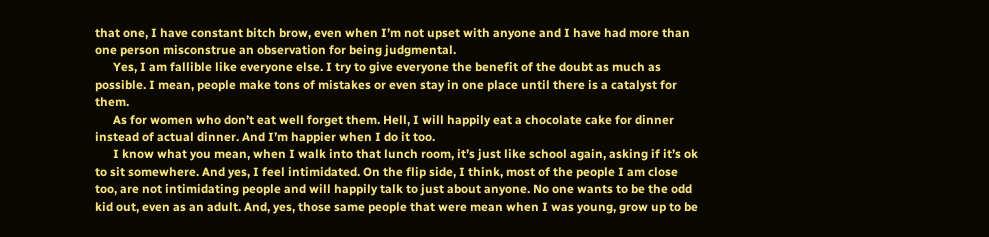that one, I have constant bitch brow, even when I’m not upset with anyone and I have had more than one person misconstrue an observation for being judgmental.
      Yes, I am fallible like everyone else. I try to give everyone the benefit of the doubt as much as possible. I mean, people make tons of mistakes or even stay in one place until there is a catalyst for them.
      As for women who don’t eat well forget them. Hell, I will happily eat a chocolate cake for dinner instead of actual dinner. And I’m happier when I do it too.
      I know what you mean, when I walk into that lunch room, it’s just like school again, asking if it’s ok to sit somewhere. And yes, I feel intimidated. On the flip side, I think, most of the people I am close too, are not intimidating people and will happily talk to just about anyone. No one wants to be the odd kid out, even as an adult. And, yes, those same people that were mean when I was young, grow up to be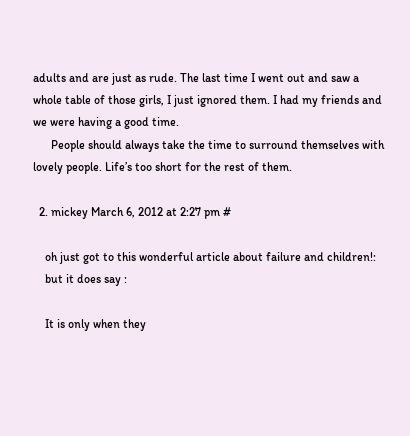adults and are just as rude. The last time I went out and saw a whole table of those girls, I just ignored them. I had my friends and we were having a good time.
      People should always take the time to surround themselves with lovely people. Life’s too short for the rest of them.

  2. mickey March 6, 2012 at 2:27 pm #

    oh just got to this wonderful article about failure and children!:
    but it does say :

    It is only when they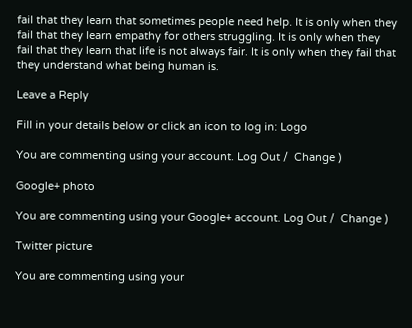fail that they learn that sometimes people need help. It is only when they fail that they learn empathy for others struggling. It is only when they fail that they learn that life is not always fair. It is only when they fail that they understand what being human is.

Leave a Reply

Fill in your details below or click an icon to log in: Logo

You are commenting using your account. Log Out /  Change )

Google+ photo

You are commenting using your Google+ account. Log Out /  Change )

Twitter picture

You are commenting using your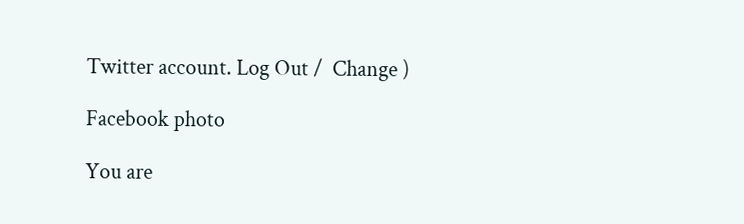Twitter account. Log Out /  Change )

Facebook photo

You are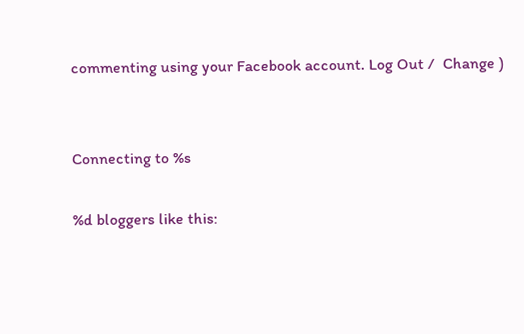commenting using your Facebook account. Log Out /  Change )


Connecting to %s

%d bloggers like this: